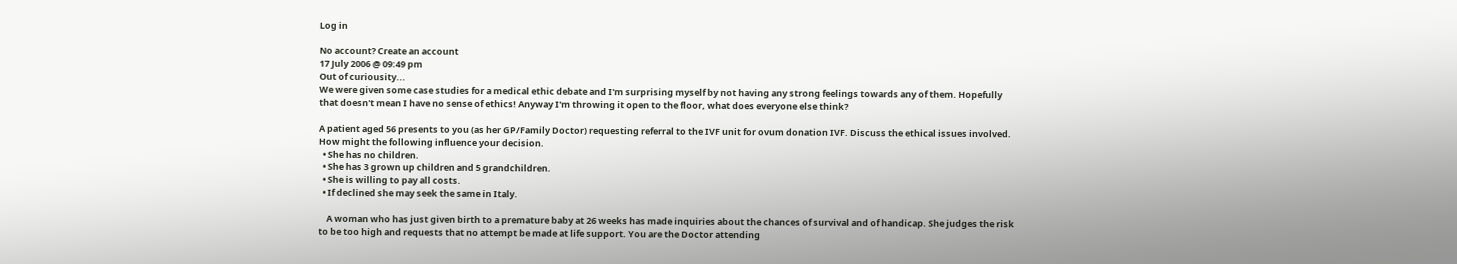Log in

No account? Create an account
17 July 2006 @ 09:49 pm
Out of curiousity...
We were given some case studies for a medical ethic debate and I'm surprising myself by not having any strong feelings towards any of them. Hopefully that doesn't mean I have no sense of ethics! Anyway I'm throwing it open to the floor, what does everyone else think?

A patient aged 56 presents to you (as her GP/Family Doctor) requesting referral to the IVF unit for ovum donation IVF. Discuss the ethical issues involved. How might the following influence your decision.
  • She has no children.
  • She has 3 grown up children and 5 grandchildren.
  • She is willing to pay all costs.
  • If declined she may seek the same in Italy.

    A woman who has just given birth to a premature baby at 26 weeks has made inquiries about the chances of survival and of handicap. She judges the risk to be too high and requests that no attempt be made at life support. You are the Doctor attending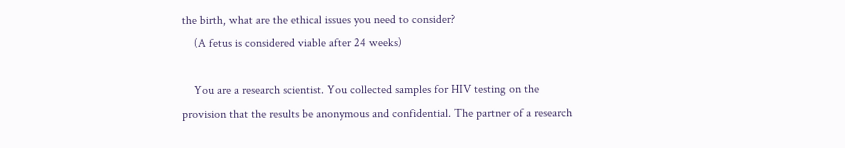the birth, what are the ethical issues you need to consider?
    (A fetus is considered viable after 24 weeks)

    You are a research scientist. You collected samples for HIV testing on the provision that the results be anonymous and confidential. The partner of a research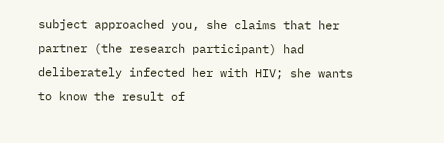subject approached you, she claims that her partner (the research participant) had deliberately infected her with HIV; she wants to know the result of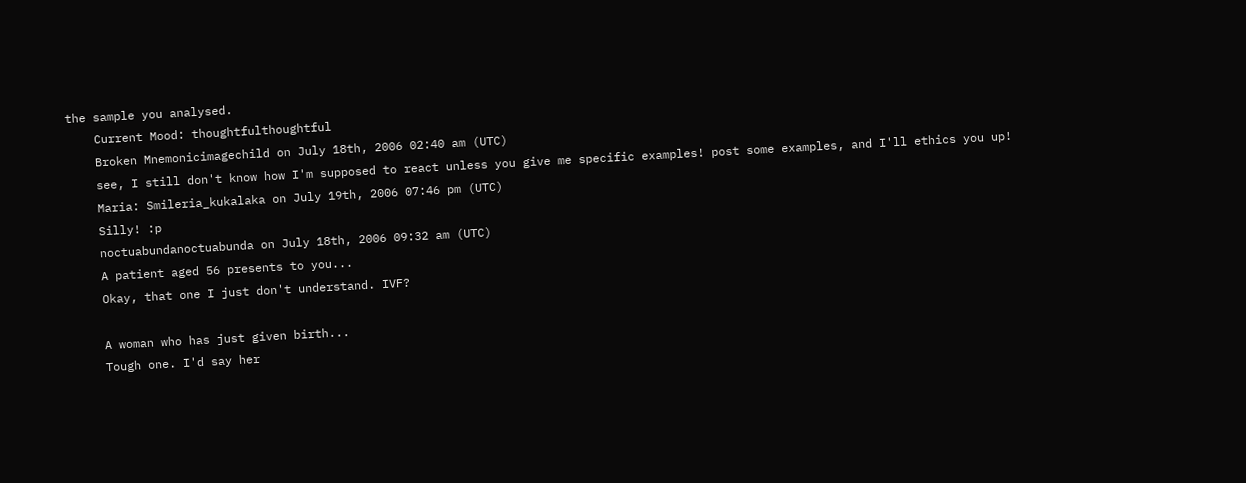the sample you analysed.
    Current Mood: thoughtfulthoughtful
    Broken Mnemonicimagechild on July 18th, 2006 02:40 am (UTC)
    see, I still don't know how I'm supposed to react unless you give me specific examples! post some examples, and I'll ethics you up!
    Maria: Smileria_kukalaka on July 19th, 2006 07:46 pm (UTC)
    Silly! :p
    noctuabundanoctuabunda on July 18th, 2006 09:32 am (UTC)
    A patient aged 56 presents to you...
    Okay, that one I just don't understand. IVF?

    A woman who has just given birth...
    Tough one. I'd say her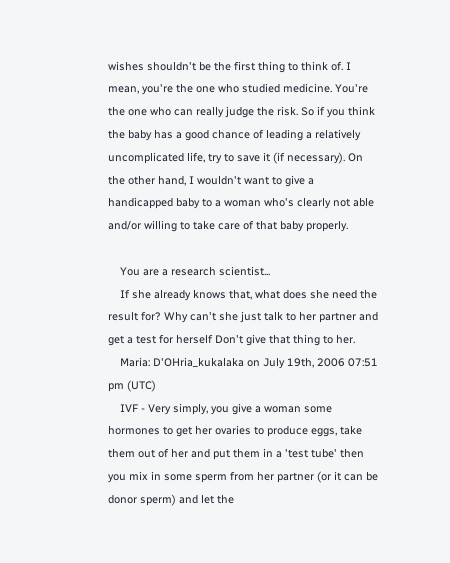wishes shouldn't be the first thing to think of. I mean, you're the one who studied medicine. You're the one who can really judge the risk. So if you think the baby has a good chance of leading a relatively uncomplicated life, try to save it (if necessary). On the other hand, I wouldn't want to give a handicapped baby to a woman who's clearly not able and/or willing to take care of that baby properly.

    You are a research scientist...
    If she already knows that, what does she need the result for? Why can't she just talk to her partner and get a test for herself Don't give that thing to her.
    Maria: D'OHria_kukalaka on July 19th, 2006 07:51 pm (UTC)
    IVF - Very simply, you give a woman some hormones to get her ovaries to produce eggs, take them out of her and put them in a 'test tube' then you mix in some sperm from her partner (or it can be donor sperm) and let the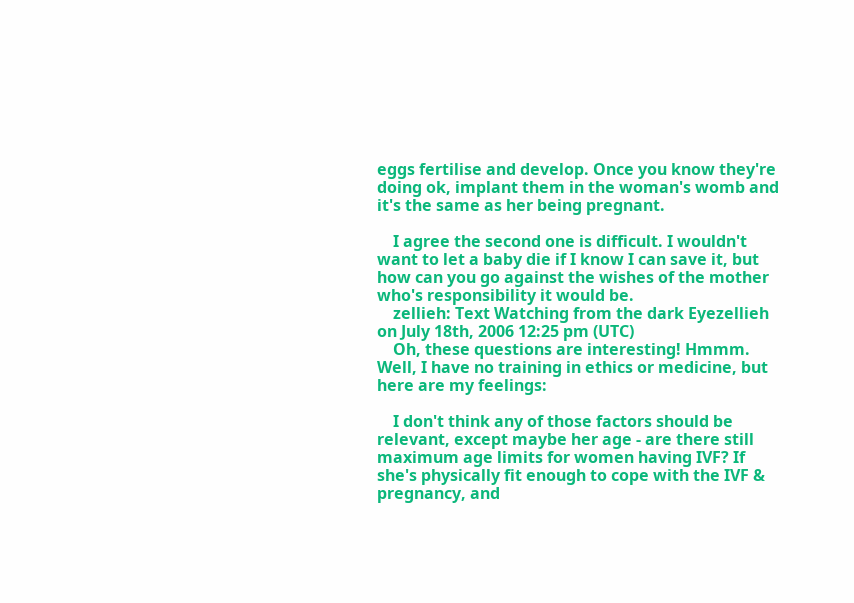eggs fertilise and develop. Once you know they're doing ok, implant them in the woman's womb and it's the same as her being pregnant.

    I agree the second one is difficult. I wouldn't want to let a baby die if I know I can save it, but how can you go against the wishes of the mother who's responsibility it would be.
    zellieh: Text Watching from the dark Eyezellieh on July 18th, 2006 12:25 pm (UTC)
    Oh, these questions are interesting! Hmmm. Well, I have no training in ethics or medicine, but here are my feelings:

    I don't think any of those factors should be relevant, except maybe her age - are there still maximum age limits for women having IVF? If she's physically fit enough to cope with the IVF & pregnancy, and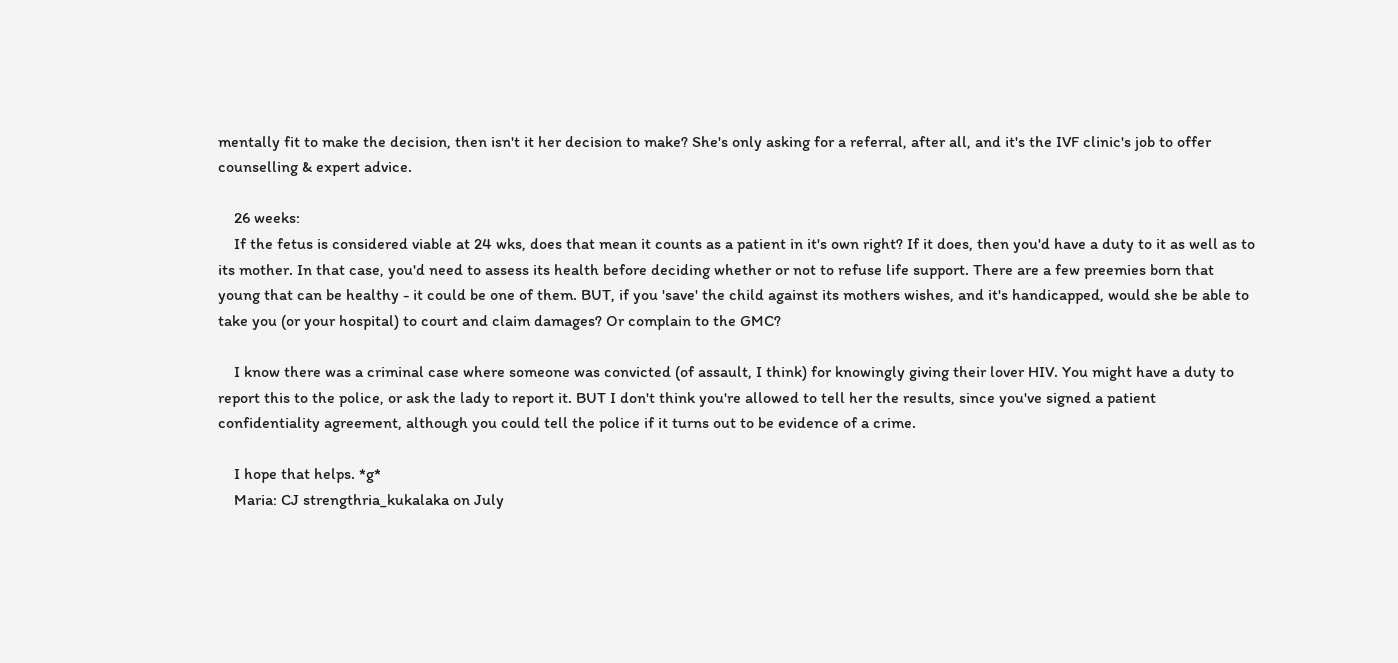mentally fit to make the decision, then isn't it her decision to make? She's only asking for a referral, after all, and it's the IVF clinic's job to offer counselling & expert advice.

    26 weeks:
    If the fetus is considered viable at 24 wks, does that mean it counts as a patient in it's own right? If it does, then you'd have a duty to it as well as to its mother. In that case, you'd need to assess its health before deciding whether or not to refuse life support. There are a few preemies born that young that can be healthy - it could be one of them. BUT, if you 'save' the child against its mothers wishes, and it's handicapped, would she be able to take you (or your hospital) to court and claim damages? Or complain to the GMC?

    I know there was a criminal case where someone was convicted (of assault, I think) for knowingly giving their lover HIV. You might have a duty to report this to the police, or ask the lady to report it. BUT I don't think you're allowed to tell her the results, since you've signed a patient confidentiality agreement, although you could tell the police if it turns out to be evidence of a crime.

    I hope that helps. *g*
    Maria: CJ strengthria_kukalaka on July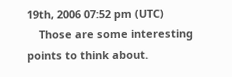19th, 2006 07:52 pm (UTC)
    Those are some interesting points to think about.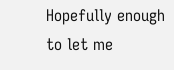Hopefully enough to let me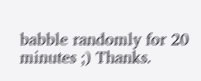babble randomly for 20 minutes ;) Thanks.